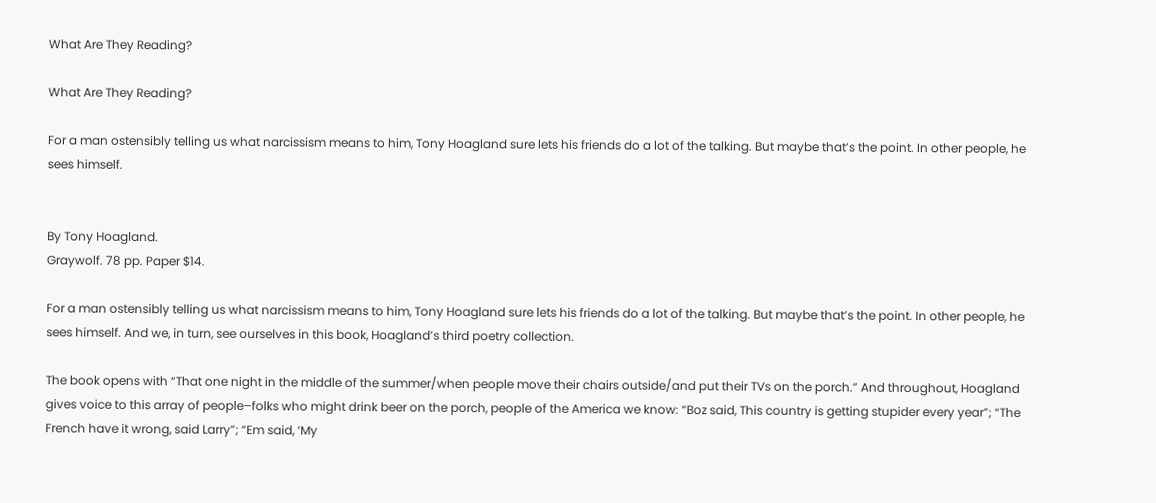What Are They Reading?

What Are They Reading?

For a man ostensibly telling us what narcissism means to him, Tony Hoagland sure lets his friends do a lot of the talking. But maybe that’s the point. In other people, he sees himself.


By Tony Hoagland.
Graywolf. 78 pp. Paper $14.

For a man ostensibly telling us what narcissism means to him, Tony Hoagland sure lets his friends do a lot of the talking. But maybe that’s the point. In other people, he sees himself. And we, in turn, see ourselves in this book, Hoagland’s third poetry collection.

The book opens with “That one night in the middle of the summer/when people move their chairs outside/and put their TVs on the porch.” And throughout, Hoagland gives voice to this array of people–folks who might drink beer on the porch, people of the America we know: “Boz said, This country is getting stupider every year”; “The French have it wrong, said Larry”; “Em said, ‘My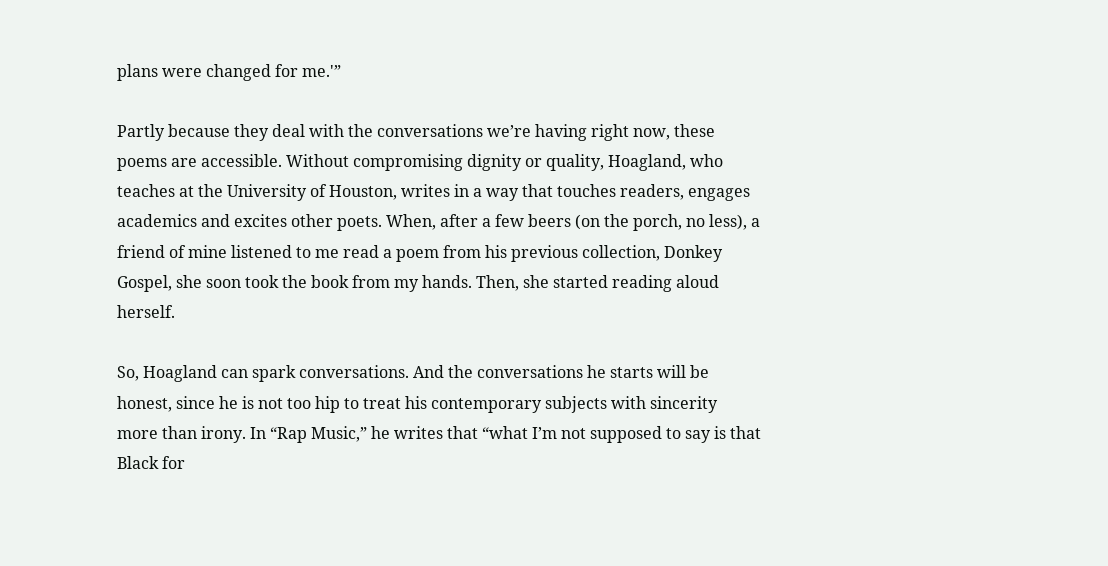plans were changed for me.'”

Partly because they deal with the conversations we’re having right now, these poems are accessible. Without compromising dignity or quality, Hoagland, who teaches at the University of Houston, writes in a way that touches readers, engages academics and excites other poets. When, after a few beers (on the porch, no less), a friend of mine listened to me read a poem from his previous collection, Donkey Gospel, she soon took the book from my hands. Then, she started reading aloud herself.

So, Hoagland can spark conversations. And the conversations he starts will be honest, since he is not too hip to treat his contemporary subjects with sincerity more than irony. In “Rap Music,” he writes that “what I’m not supposed to say is that Black for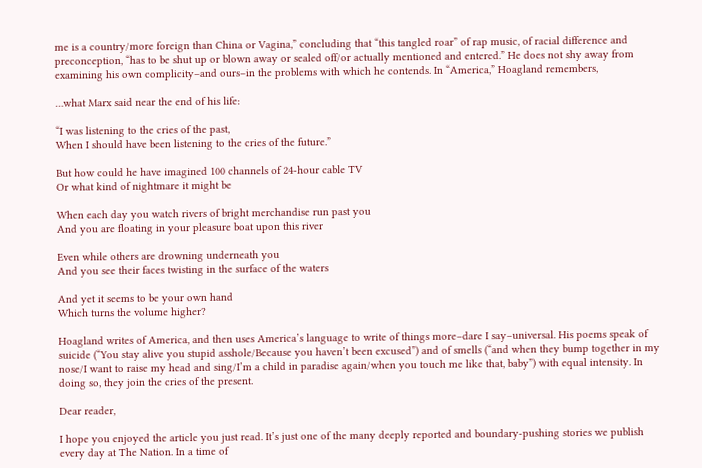me is a country/more foreign than China or Vagina,” concluding that “this tangled roar” of rap music, of racial difference and preconception, “has to be shut up or blown away or sealed off/or actually mentioned and entered.” He does not shy away from examining his own complicity–and ours–in the problems with which he contends. In “America,” Hoagland remembers,

…what Marx said near the end of his life:

“I was listening to the cries of the past,
When I should have been listening to the cries of the future.”

But how could he have imagined 100 channels of 24-hour cable TV
Or what kind of nightmare it might be

When each day you watch rivers of bright merchandise run past you
And you are floating in your pleasure boat upon this river

Even while others are drowning underneath you
And you see their faces twisting in the surface of the waters

And yet it seems to be your own hand
Which turns the volume higher?

Hoagland writes of America, and then uses America’s language to write of things more–dare I say–universal. His poems speak of suicide (“You stay alive you stupid asshole/Because you haven’t been excused”) and of smells (“and when they bump together in my nose/I want to raise my head and sing/I’m a child in paradise again/when you touch me like that, baby”) with equal intensity. In doing so, they join the cries of the present.

Dear reader,

I hope you enjoyed the article you just read. It’s just one of the many deeply reported and boundary-pushing stories we publish every day at The Nation. In a time of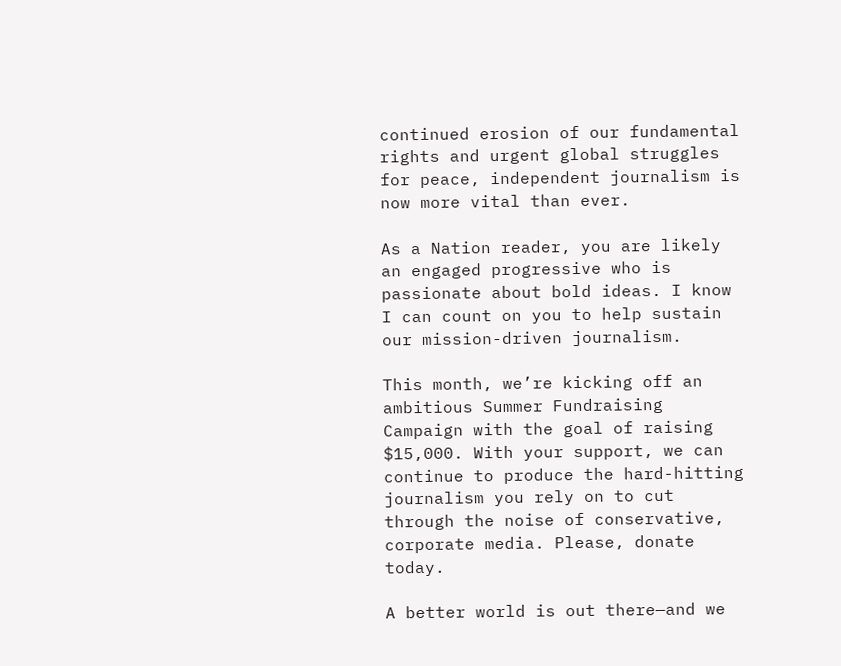continued erosion of our fundamental rights and urgent global struggles for peace, independent journalism is now more vital than ever.

As a Nation reader, you are likely an engaged progressive who is passionate about bold ideas. I know I can count on you to help sustain our mission-driven journalism.

This month, we’re kicking off an ambitious Summer Fundraising Campaign with the goal of raising $15,000. With your support, we can continue to produce the hard-hitting journalism you rely on to cut through the noise of conservative, corporate media. Please, donate today.

A better world is out there—and we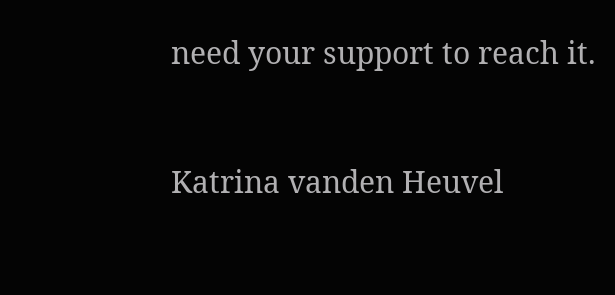need your support to reach it.


Katrina vanden Heuvel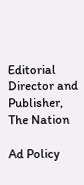Editorial Director and Publisher, The Nation

Ad Policy